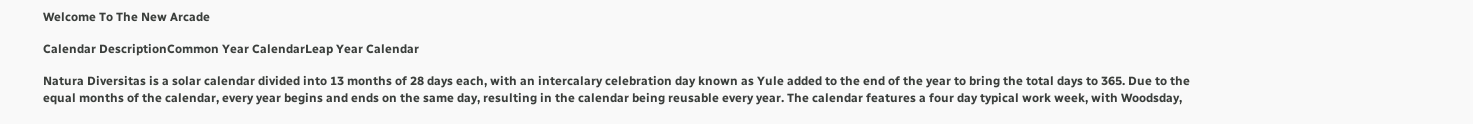Welcome To The New Arcade

Calendar DescriptionCommon Year CalendarLeap Year Calendar

Natura Diversitas is a solar calendar divided into 13 months of 28 days each, with an intercalary celebration day known as Yule added to the end of the year to bring the total days to 365. Due to the equal months of the calendar, every year begins and ends on the same day, resulting in the calendar being reusable every year. The calendar features a four day typical work week, with Woodsday,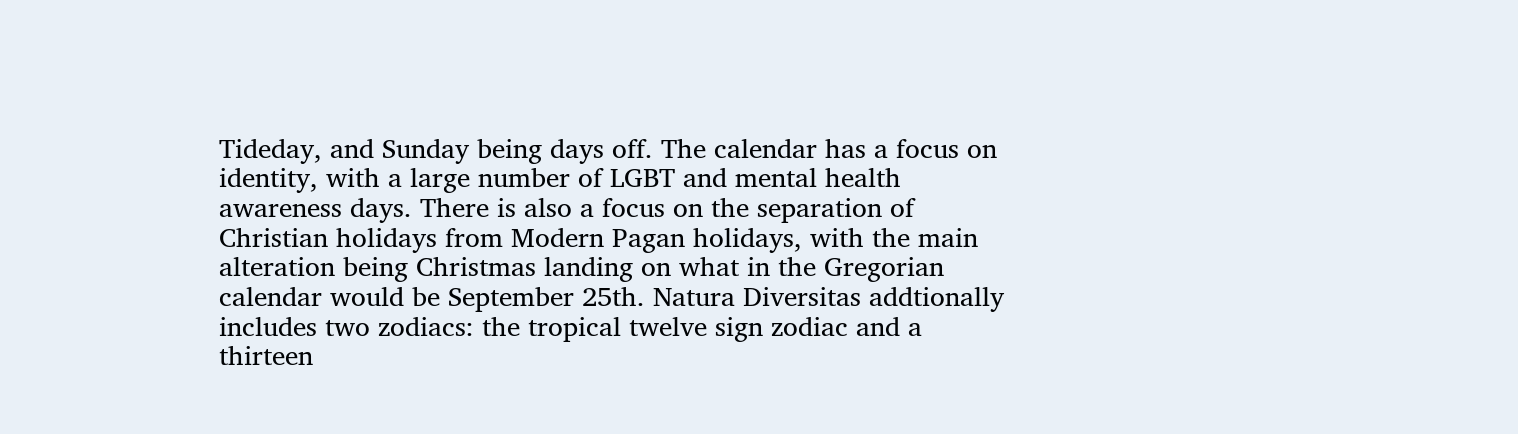Tideday, and Sunday being days off. The calendar has a focus on identity, with a large number of LGBT and mental health awareness days. There is also a focus on the separation of Christian holidays from Modern Pagan holidays, with the main alteration being Christmas landing on what in the Gregorian calendar would be September 25th. Natura Diversitas addtionally includes two zodiacs: the tropical twelve sign zodiac and a thirteen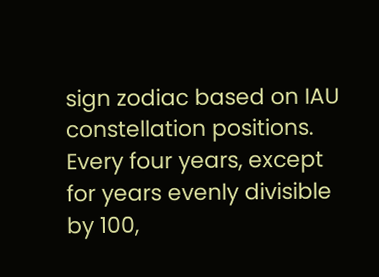sign zodiac based on IAU constellation positions. Every four years, except for years evenly divisible by 100,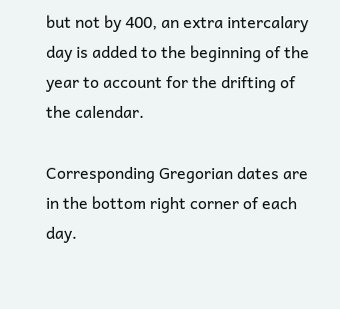but not by 400, an extra intercalary day is added to the beginning of the year to account for the drifting of the calendar.

Corresponding Gregorian dates are in the bottom right corner of each day.